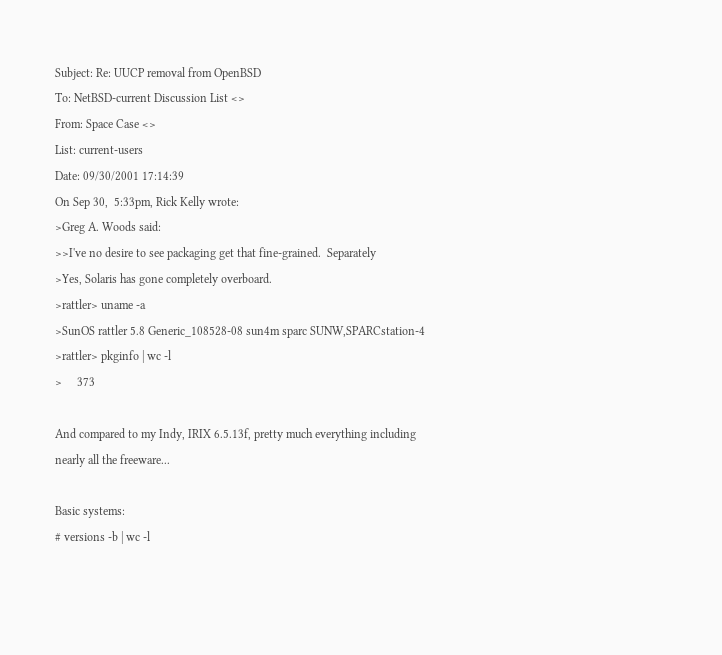Subject: Re: UUCP removal from OpenBSD
To: NetBSD-current Discussion List <>
From: Space Case <>
List: current-users
Date: 09/30/2001 17:14:39
On Sep 30,  5:33pm, Rick Kelly wrote:
>Greg A. Woods said:
>>I've no desire to see packaging get that fine-grained.  Separately
>Yes, Solaris has gone completely overboard.
>rattler> uname -a
>SunOS rattler 5.8 Generic_108528-08 sun4m sparc SUNW,SPARCstation-4
>rattler> pkginfo | wc -l
>     373

And compared to my Indy, IRIX 6.5.13f, pretty much everything including
nearly all the freeware...

Basic systems:
# versions -b | wc -l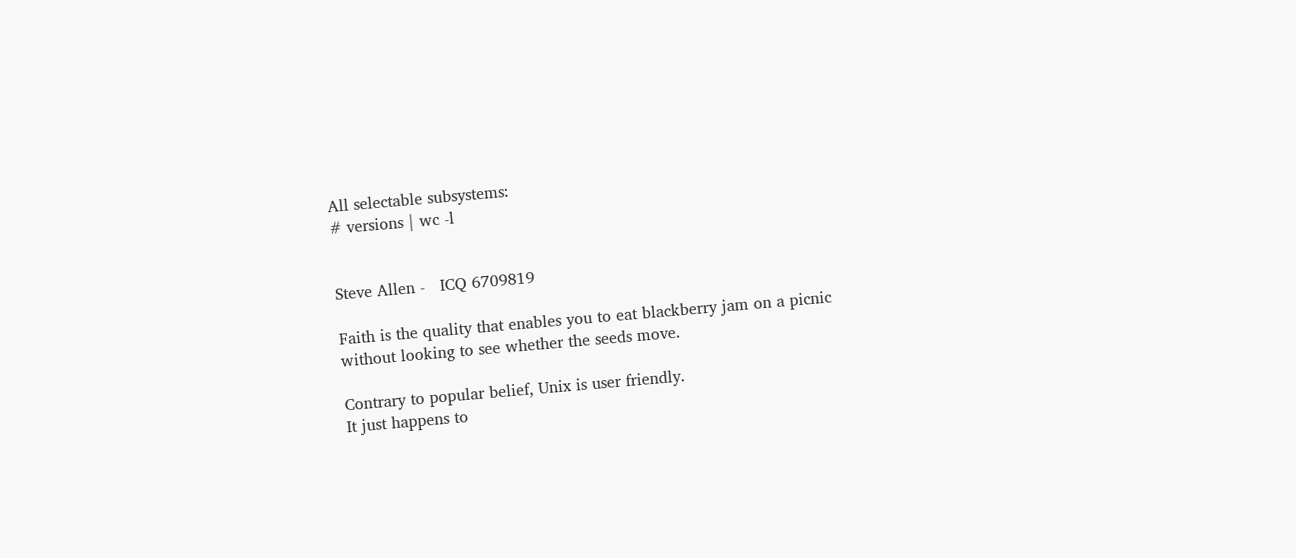All selectable subsystems:
# versions | wc -l


Steve Allen -   ICQ 6709819

Faith is the quality that enables you to eat blackberry jam on a picnic
without looking to see whether the seeds move.

Contrary to popular belief, Unix is user friendly.
It just happens to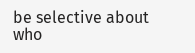be selective about who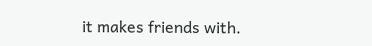it makes friends with.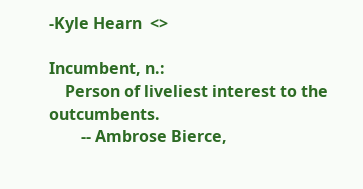-Kyle Hearn  <>

Incumbent, n.:
    Person of liveliest interest to the outcumbents.
        -- Ambrose Bierce,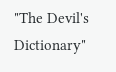"The Devil's Dictionary"